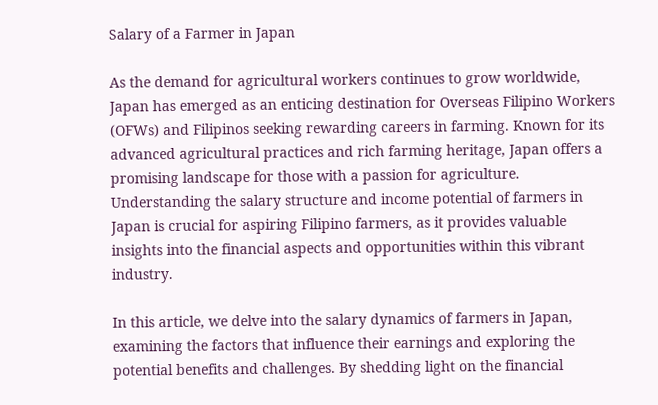Salary of a Farmer in Japan

As the demand for agricultural workers continues to grow worldwide, Japan has emerged as an enticing destination for Overseas Filipino Workers (OFWs) and Filipinos seeking rewarding careers in farming. Known for its advanced agricultural practices and rich farming heritage, Japan offers a promising landscape for those with a passion for agriculture. Understanding the salary structure and income potential of farmers in Japan is crucial for aspiring Filipino farmers, as it provides valuable insights into the financial aspects and opportunities within this vibrant industry.

In this article, we delve into the salary dynamics of farmers in Japan, examining the factors that influence their earnings and exploring the potential benefits and challenges. By shedding light on the financial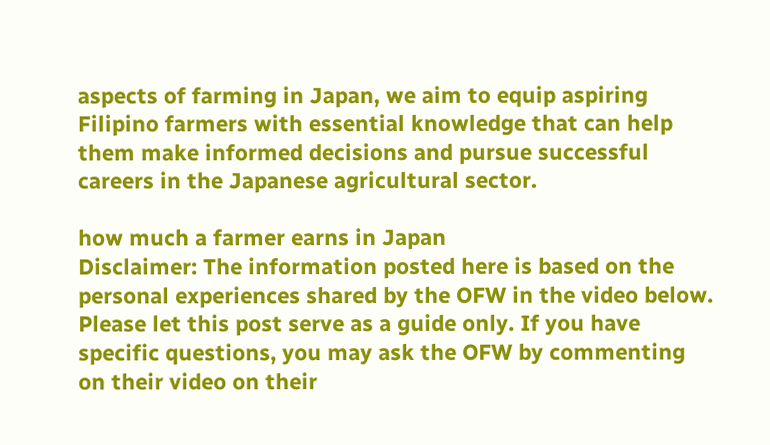aspects of farming in Japan, we aim to equip aspiring Filipino farmers with essential knowledge that can help them make informed decisions and pursue successful careers in the Japanese agricultural sector.

how much a farmer earns in Japan
Disclaimer: The information posted here is based on the personal experiences shared by the OFW in the video below. Please let this post serve as a guide only. If you have specific questions, you may ask the OFW by commenting on their video on their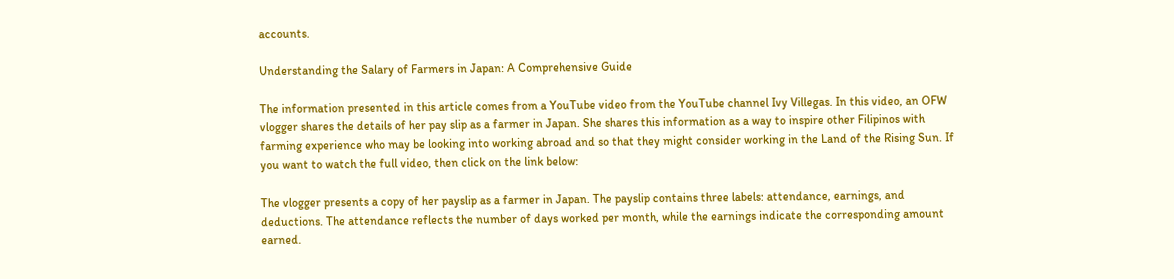accounts.

Understanding the Salary of Farmers in Japan: A Comprehensive Guide

The information presented in this article comes from a YouTube video from the YouTube channel Ivy Villegas. In this video, an OFW vlogger shares the details of her pay slip as a farmer in Japan. She shares this information as a way to inspire other Filipinos with farming experience who may be looking into working abroad and so that they might consider working in the Land of the Rising Sun. If you want to watch the full video, then click on the link below:

The vlogger presents a copy of her payslip as a farmer in Japan. The payslip contains three labels: attendance, earnings, and deductions. The attendance reflects the number of days worked per month, while the earnings indicate the corresponding amount earned.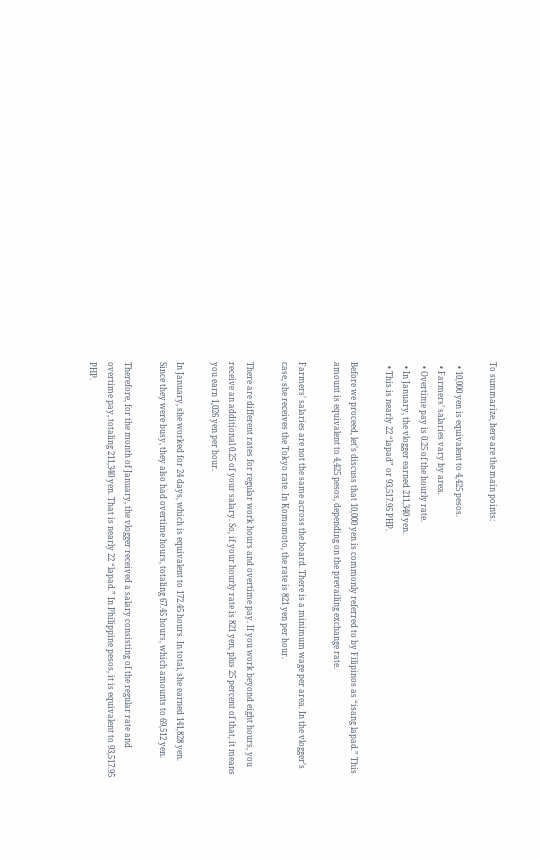To summarize, here are the main points:

  • 10,000 yen is equivalent to 4,425 pesos.
  • Farmers’ salaries vary by area.
  • Overtime pay is 0.25 of the hourly rate.
  • In January, the vlogger earned 211,340 yen.
  • This is nearly 22 “lapad” or 93,517.95 PHP.

Before we proceed, let’s discuss that 10,000 yen is commonly referred to by Filipinos as “isang lapad.” This amount is equivalent to 4,425 pesos, depending on the prevailing exchange rate.

Farmers’ salaries are not the same across the board. There is a minimum wage per area. In the vlogger’s case, she receives the Tokyo rate. In Komomoto, the rate is 821 yen per hour.

There are different rates for regular work hours and overtime pay. If you work beyond eight hours, you receive an additional 0.25 of your salary. So, if your hourly rate is 821 yen, plus 25 percent of that, it means you earn 1,026 yen per hour.

In January, she worked for 24 days, which is equivalent to 172.45 hours. In total, she earned 141,828 yen. Since they were busy, they also had overtime hours, totaling 67.45 hours, which amounts to 69,512 yen.

Therefore, for the month of January, the vlogger received a salary consisting of the regular rate and overtime pay, totaling 211,340 yen. That is nearly 22 “lapad.” In Philippine pesos, it is equivalent to 93,517.95 PHP.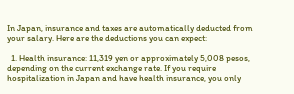In Japan, insurance and taxes are automatically deducted from your salary. Here are the deductions you can expect:

  1. Health insurance: 11,319 yen or approximately 5,008 pesos, depending on the current exchange rate. If you require hospitalization in Japan and have health insurance, you only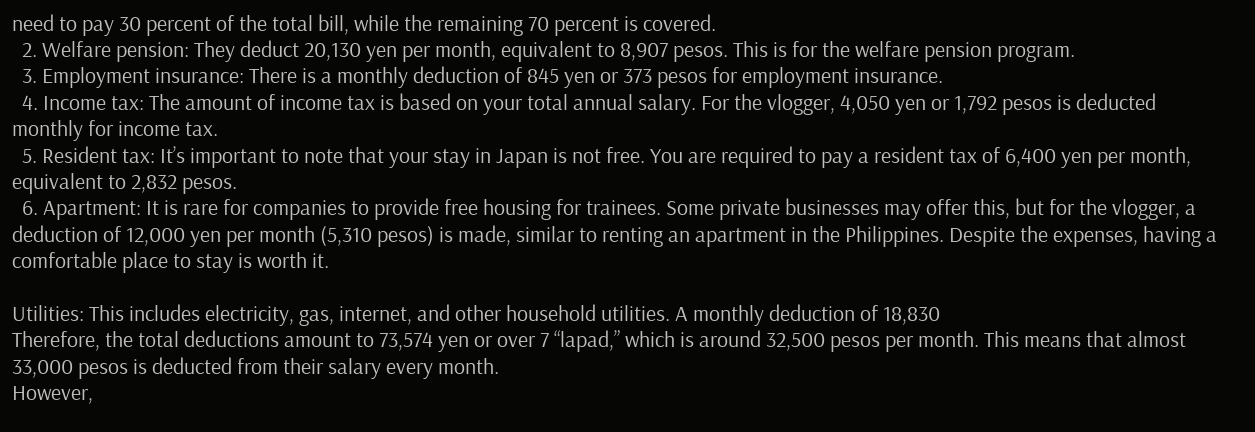need to pay 30 percent of the total bill, while the remaining 70 percent is covered.
  2. Welfare pension: They deduct 20,130 yen per month, equivalent to 8,907 pesos. This is for the welfare pension program.
  3. Employment insurance: There is a monthly deduction of 845 yen or 373 pesos for employment insurance.
  4. Income tax: The amount of income tax is based on your total annual salary. For the vlogger, 4,050 yen or 1,792 pesos is deducted monthly for income tax.
  5. Resident tax: It’s important to note that your stay in Japan is not free. You are required to pay a resident tax of 6,400 yen per month, equivalent to 2,832 pesos.
  6. Apartment: It is rare for companies to provide free housing for trainees. Some private businesses may offer this, but for the vlogger, a deduction of 12,000 yen per month (5,310 pesos) is made, similar to renting an apartment in the Philippines. Despite the expenses, having a comfortable place to stay is worth it.

Utilities: This includes electricity, gas, internet, and other household utilities. A monthly deduction of 18,830
Therefore, the total deductions amount to 73,574 yen or over 7 “lapad,” which is around 32,500 pesos per month. This means that almost 33,000 pesos is deducted from their salary every month.
However,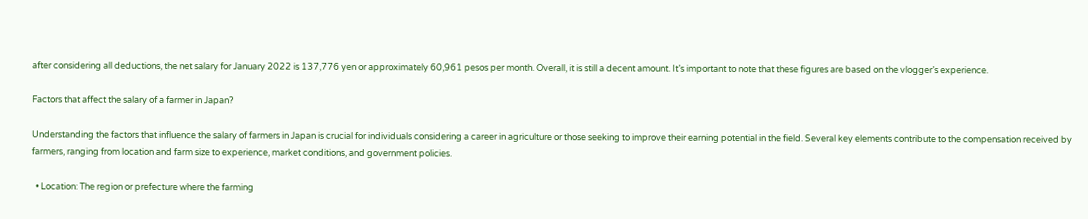after considering all deductions, the net salary for January 2022 is 137,776 yen or approximately 60,961 pesos per month. Overall, it is still a decent amount. It’s important to note that these figures are based on the vlogger’s experience.

Factors that affect the salary of a farmer in Japan?

Understanding the factors that influence the salary of farmers in Japan is crucial for individuals considering a career in agriculture or those seeking to improve their earning potential in the field. Several key elements contribute to the compensation received by farmers, ranging from location and farm size to experience, market conditions, and government policies.

  • Location: The region or prefecture where the farming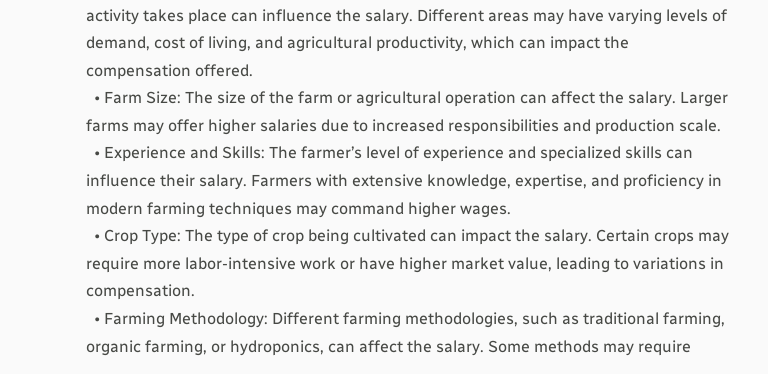activity takes place can influence the salary. Different areas may have varying levels of demand, cost of living, and agricultural productivity, which can impact the compensation offered.
  • Farm Size: The size of the farm or agricultural operation can affect the salary. Larger farms may offer higher salaries due to increased responsibilities and production scale.
  • Experience and Skills: The farmer’s level of experience and specialized skills can influence their salary. Farmers with extensive knowledge, expertise, and proficiency in modern farming techniques may command higher wages.
  • Crop Type: The type of crop being cultivated can impact the salary. Certain crops may require more labor-intensive work or have higher market value, leading to variations in compensation.
  • Farming Methodology: Different farming methodologies, such as traditional farming, organic farming, or hydroponics, can affect the salary. Some methods may require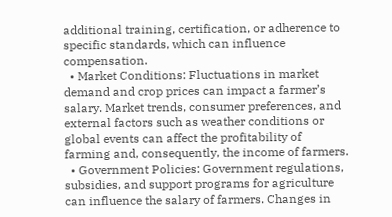additional training, certification, or adherence to specific standards, which can influence compensation.
  • Market Conditions: Fluctuations in market demand and crop prices can impact a farmer’s salary. Market trends, consumer preferences, and external factors such as weather conditions or global events can affect the profitability of farming and, consequently, the income of farmers.
  • Government Policies: Government regulations, subsidies, and support programs for agriculture can influence the salary of farmers. Changes in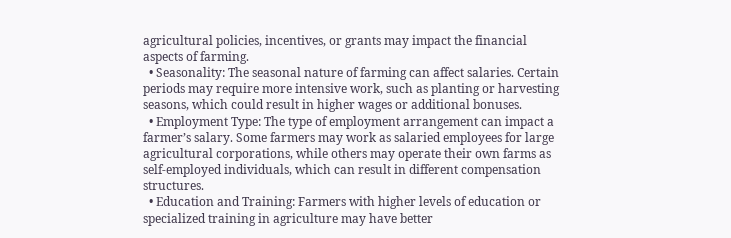agricultural policies, incentives, or grants may impact the financial aspects of farming.
  • Seasonality: The seasonal nature of farming can affect salaries. Certain periods may require more intensive work, such as planting or harvesting seasons, which could result in higher wages or additional bonuses.
  • Employment Type: The type of employment arrangement can impact a farmer’s salary. Some farmers may work as salaried employees for large agricultural corporations, while others may operate their own farms as self-employed individuals, which can result in different compensation structures.
  • Education and Training: Farmers with higher levels of education or specialized training in agriculture may have better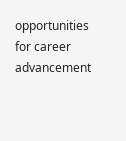opportunities for career advancement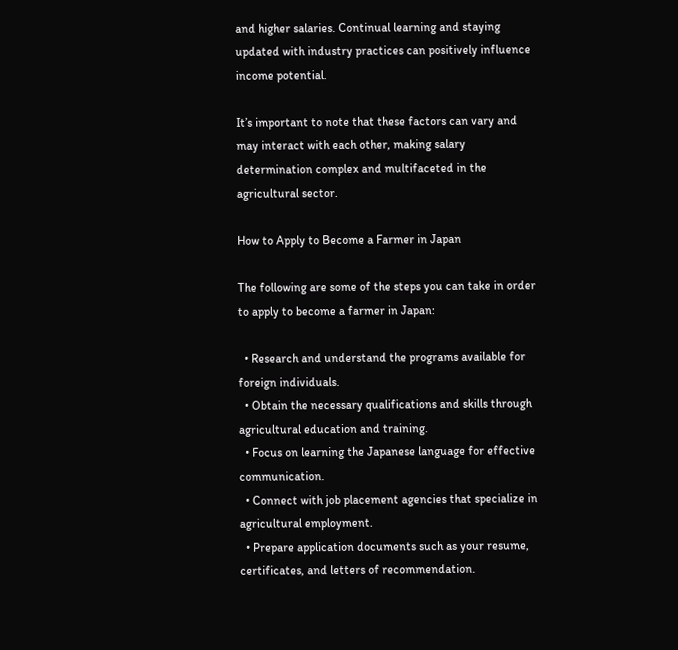and higher salaries. Continual learning and staying updated with industry practices can positively influence income potential.

It’s important to note that these factors can vary and may interact with each other, making salary determination complex and multifaceted in the agricultural sector.

How to Apply to Become a Farmer in Japan

The following are some of the steps you can take in order to apply to become a farmer in Japan:

  • Research and understand the programs available for foreign individuals.
  • Obtain the necessary qualifications and skills through agricultural education and training.
  • Focus on learning the Japanese language for effective communication.
  • Connect with job placement agencies that specialize in agricultural employment.
  • Prepare application documents such as your resume, certificates, and letters of recommendation.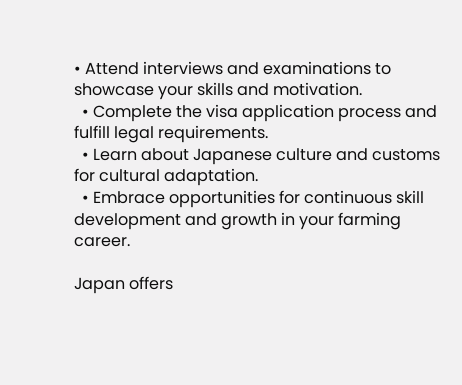• Attend interviews and examinations to showcase your skills and motivation.
  • Complete the visa application process and fulfill legal requirements.
  • Learn about Japanese culture and customs for cultural adaptation.
  • Embrace opportunities for continuous skill development and growth in your farming career.

Japan offers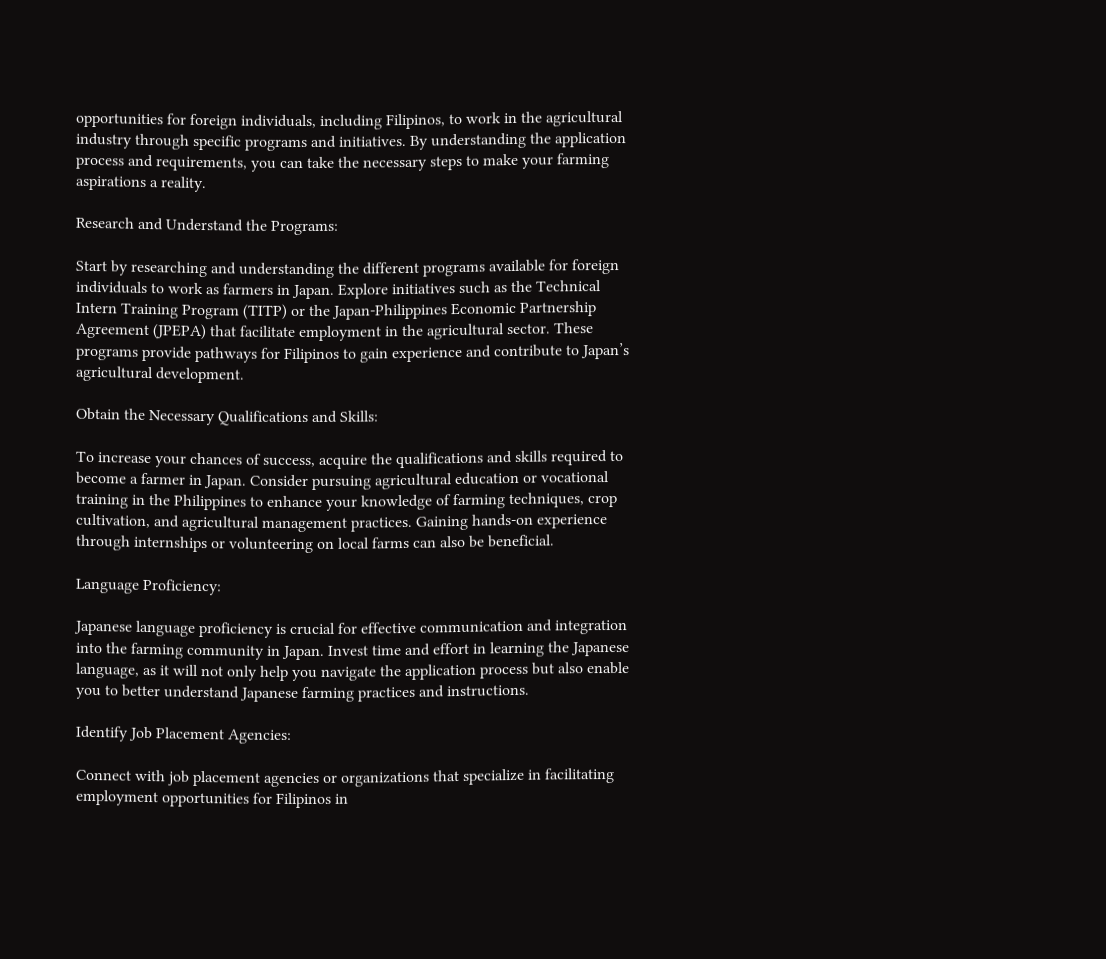opportunities for foreign individuals, including Filipinos, to work in the agricultural industry through specific programs and initiatives. By understanding the application process and requirements, you can take the necessary steps to make your farming aspirations a reality.

Research and Understand the Programs:

Start by researching and understanding the different programs available for foreign individuals to work as farmers in Japan. Explore initiatives such as the Technical Intern Training Program (TITP) or the Japan-Philippines Economic Partnership Agreement (JPEPA) that facilitate employment in the agricultural sector. These programs provide pathways for Filipinos to gain experience and contribute to Japan’s agricultural development.

Obtain the Necessary Qualifications and Skills:

To increase your chances of success, acquire the qualifications and skills required to become a farmer in Japan. Consider pursuing agricultural education or vocational training in the Philippines to enhance your knowledge of farming techniques, crop cultivation, and agricultural management practices. Gaining hands-on experience through internships or volunteering on local farms can also be beneficial.

Language Proficiency:

Japanese language proficiency is crucial for effective communication and integration into the farming community in Japan. Invest time and effort in learning the Japanese language, as it will not only help you navigate the application process but also enable you to better understand Japanese farming practices and instructions.

Identify Job Placement Agencies:

Connect with job placement agencies or organizations that specialize in facilitating employment opportunities for Filipinos in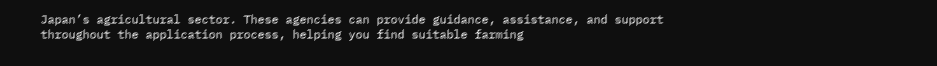Japan’s agricultural sector. These agencies can provide guidance, assistance, and support throughout the application process, helping you find suitable farming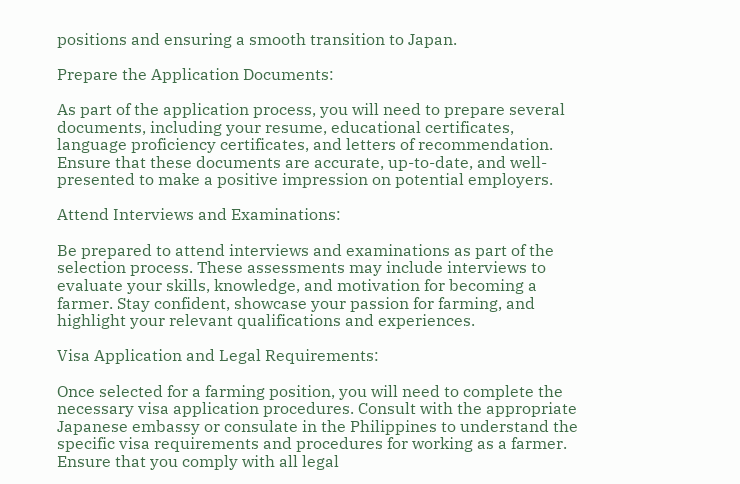positions and ensuring a smooth transition to Japan.

Prepare the Application Documents:

As part of the application process, you will need to prepare several documents, including your resume, educational certificates, language proficiency certificates, and letters of recommendation. Ensure that these documents are accurate, up-to-date, and well-presented to make a positive impression on potential employers.

Attend Interviews and Examinations:

Be prepared to attend interviews and examinations as part of the selection process. These assessments may include interviews to evaluate your skills, knowledge, and motivation for becoming a farmer. Stay confident, showcase your passion for farming, and highlight your relevant qualifications and experiences.

Visa Application and Legal Requirements:

Once selected for a farming position, you will need to complete the necessary visa application procedures. Consult with the appropriate Japanese embassy or consulate in the Philippines to understand the specific visa requirements and procedures for working as a farmer. Ensure that you comply with all legal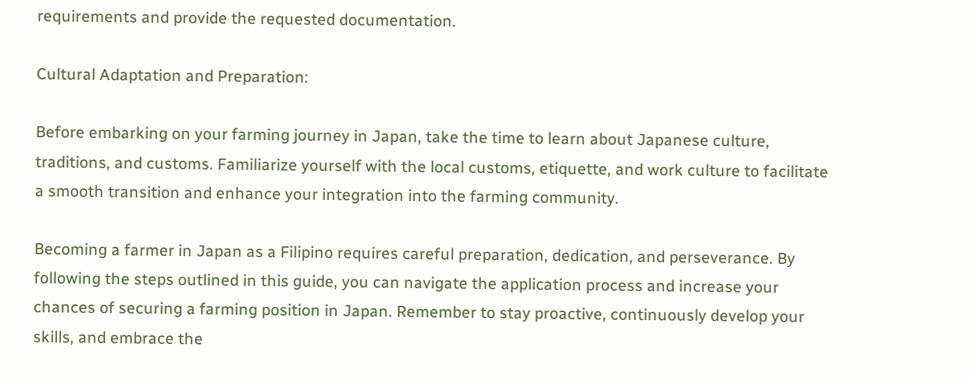requirements and provide the requested documentation.

Cultural Adaptation and Preparation:

Before embarking on your farming journey in Japan, take the time to learn about Japanese culture, traditions, and customs. Familiarize yourself with the local customs, etiquette, and work culture to facilitate a smooth transition and enhance your integration into the farming community.

Becoming a farmer in Japan as a Filipino requires careful preparation, dedication, and perseverance. By following the steps outlined in this guide, you can navigate the application process and increase your chances of securing a farming position in Japan. Remember to stay proactive, continuously develop your skills, and embrace the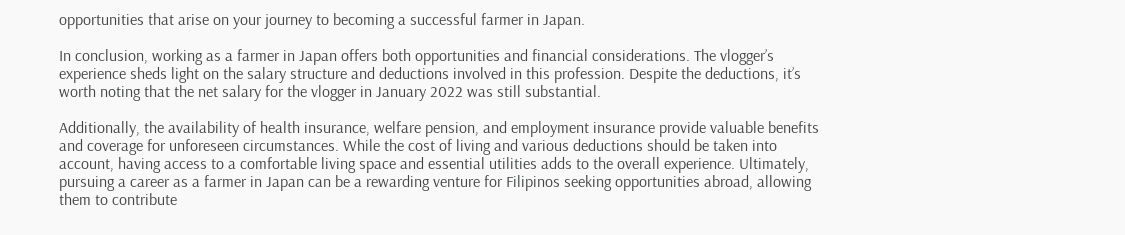opportunities that arise on your journey to becoming a successful farmer in Japan.

In conclusion, working as a farmer in Japan offers both opportunities and financial considerations. The vlogger’s experience sheds light on the salary structure and deductions involved in this profession. Despite the deductions, it’s worth noting that the net salary for the vlogger in January 2022 was still substantial.

Additionally, the availability of health insurance, welfare pension, and employment insurance provide valuable benefits and coverage for unforeseen circumstances. While the cost of living and various deductions should be taken into account, having access to a comfortable living space and essential utilities adds to the overall experience. Ultimately, pursuing a career as a farmer in Japan can be a rewarding venture for Filipinos seeking opportunities abroad, allowing them to contribute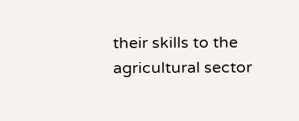their skills to the agricultural sector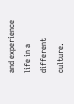and experience life in a different culture.